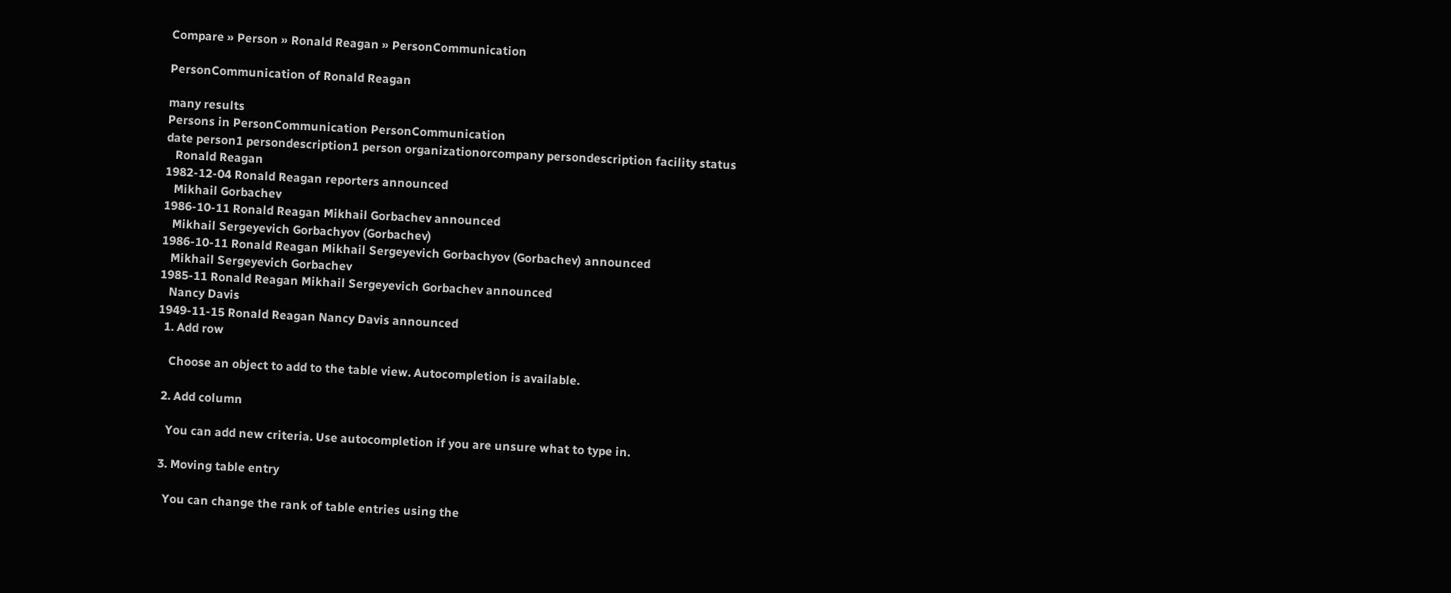Compare » Person » Ronald Reagan » PersonCommunication

PersonCommunication of Ronald Reagan

many results
Persons in PersonCommunication PersonCommunication
date person1 persondescription1 person organizationorcompany persondescription facility status
   Ronald Reagan
1982-12-04 Ronald Reagan reporters announced
   Mikhail Gorbachev
1986-10-11 Ronald Reagan Mikhail Gorbachev announced
   Mikhail Sergeyevich Gorbachyov (Gorbachev)
1986-10-11 Ronald Reagan Mikhail Sergeyevich Gorbachyov (Gorbachev) announced
   Mikhail Sergeyevich Gorbachev
1985-11 Ronald Reagan Mikhail Sergeyevich Gorbachev announced
   Nancy Davis
1949-11-15 Ronald Reagan Nancy Davis announced
  1. Add row

    Choose an object to add to the table view. Autocompletion is available.

  2. Add column

    You can add new criteria. Use autocompletion if you are unsure what to type in.

  3. Moving table entry

    You can change the rank of table entries using the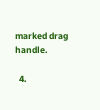marked drag handle.

  4.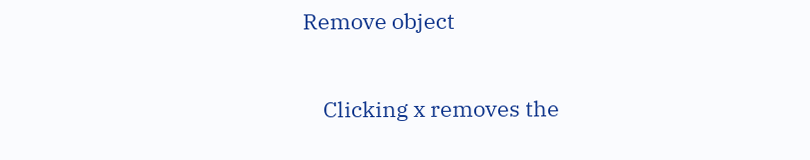Remove object

    Clicking x removes the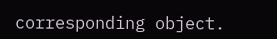corresponding object.